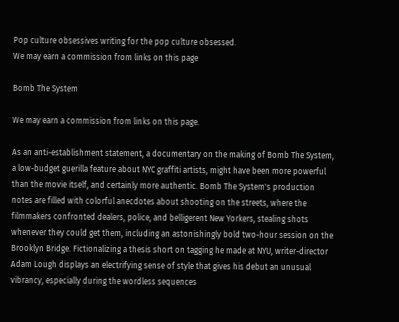Pop culture obsessives writing for the pop culture obsessed.
We may earn a commission from links on this page

Bomb The System

We may earn a commission from links on this page.

As an anti-establishment statement, a documentary on the making of Bomb The System, a low-budget guerilla feature about NYC graffiti artists, might have been more powerful than the movie itself, and certainly more authentic. Bomb The System's production notes are filled with colorful anecdotes about shooting on the streets, where the filmmakers confronted dealers, police, and belligerent New Yorkers, stealing shots whenever they could get them, including an astonishingly bold two-hour session on the Brooklyn Bridge. Fictionalizing a thesis short on tagging he made at NYU, writer-director Adam Lough displays an electrifying sense of style that gives his debut an unusual vibrancy, especially during the wordless sequences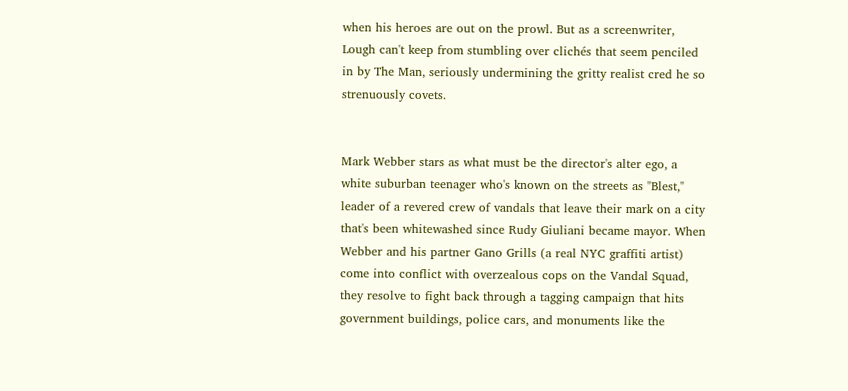when his heroes are out on the prowl. But as a screenwriter, Lough can't keep from stumbling over clichés that seem penciled in by The Man, seriously undermining the gritty realist cred he so strenuously covets.


Mark Webber stars as what must be the director's alter ego, a white suburban teenager who's known on the streets as "Blest," leader of a revered crew of vandals that leave their mark on a city that's been whitewashed since Rudy Giuliani became mayor. When Webber and his partner Gano Grills (a real NYC graffiti artist) come into conflict with overzealous cops on the Vandal Squad, they resolve to fight back through a tagging campaign that hits government buildings, police cars, and monuments like the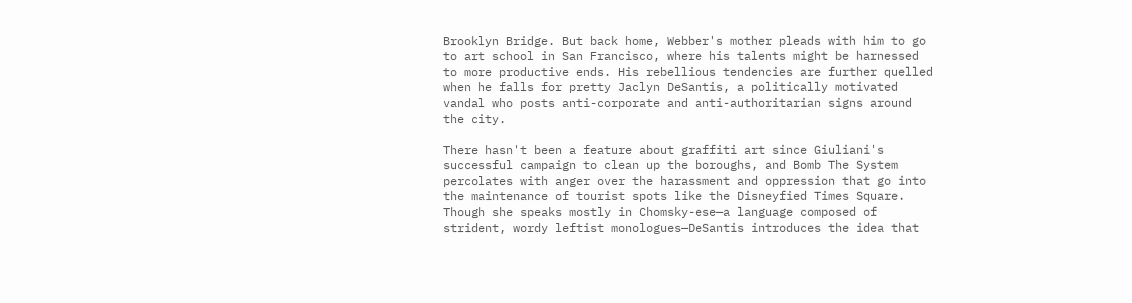Brooklyn Bridge. But back home, Webber's mother pleads with him to go to art school in San Francisco, where his talents might be harnessed to more productive ends. His rebellious tendencies are further quelled when he falls for pretty Jaclyn DeSantis, a politically motivated vandal who posts anti-corporate and anti-authoritarian signs around the city.

There hasn't been a feature about graffiti art since Giuliani's successful campaign to clean up the boroughs, and Bomb The System percolates with anger over the harassment and oppression that go into the maintenance of tourist spots like the Disneyfied Times Square. Though she speaks mostly in Chomsky-ese—a language composed of strident, wordy leftist monologues—DeSantis introduces the idea that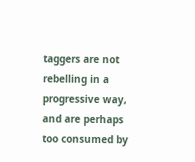taggers are not rebelling in a progressive way, and are perhaps too consumed by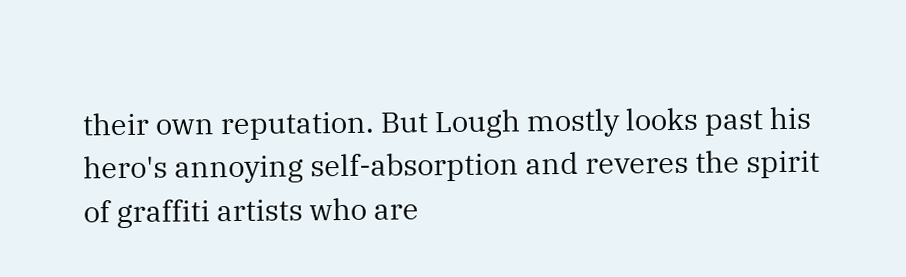their own reputation. But Lough mostly looks past his hero's annoying self-absorption and reveres the spirit of graffiti artists who are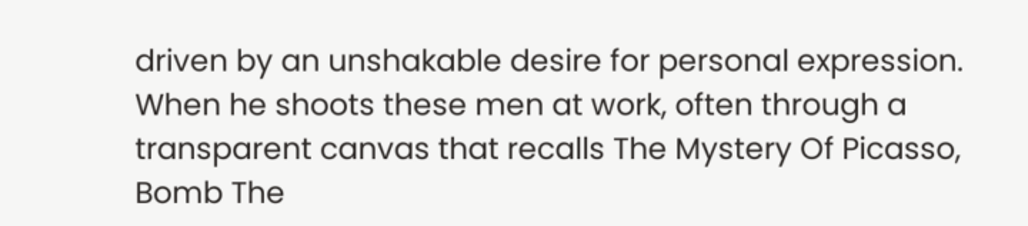driven by an unshakable desire for personal expression. When he shoots these men at work, often through a transparent canvas that recalls The Mystery Of Picasso, Bomb The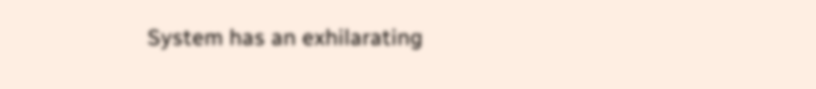System has an exhilarating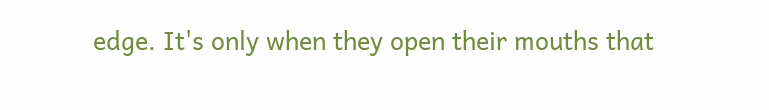edge. It's only when they open their mouths that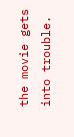the movie gets into trouble.